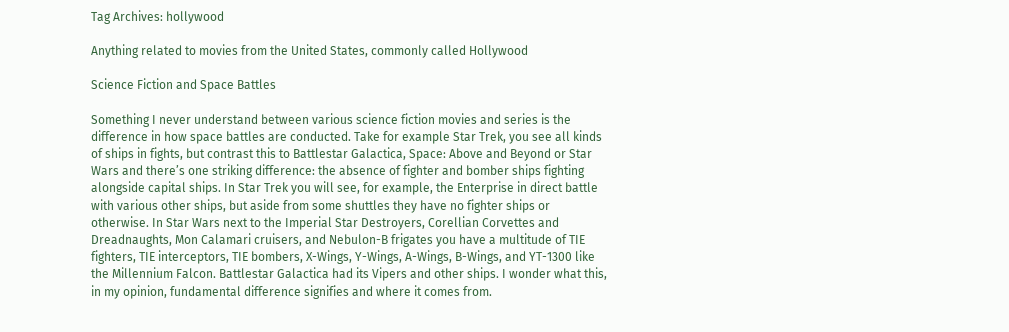Tag Archives: hollywood

Anything related to movies from the United States, commonly called Hollywood

Science Fiction and Space Battles

Something I never understand between various science fiction movies and series is the difference in how space battles are conducted. Take for example Star Trek, you see all kinds of ships in fights, but contrast this to Battlestar Galactica, Space: Above and Beyond or Star Wars and there’s one striking difference: the absence of fighter and bomber ships fighting alongside capital ships. In Star Trek you will see, for example, the Enterprise in direct battle with various other ships, but aside from some shuttles they have no fighter ships or otherwise. In Star Wars next to the Imperial Star Destroyers, Corellian Corvettes and Dreadnaughts, Mon Calamari cruisers, and Nebulon-B frigates you have a multitude of TIE fighters, TIE interceptors, TIE bombers, X-Wings, Y-Wings, A-Wings, B-Wings, and YT-1300 like the Millennium Falcon. Battlestar Galactica had its Vipers and other ships. I wonder what this, in my opinion, fundamental difference signifies and where it comes from.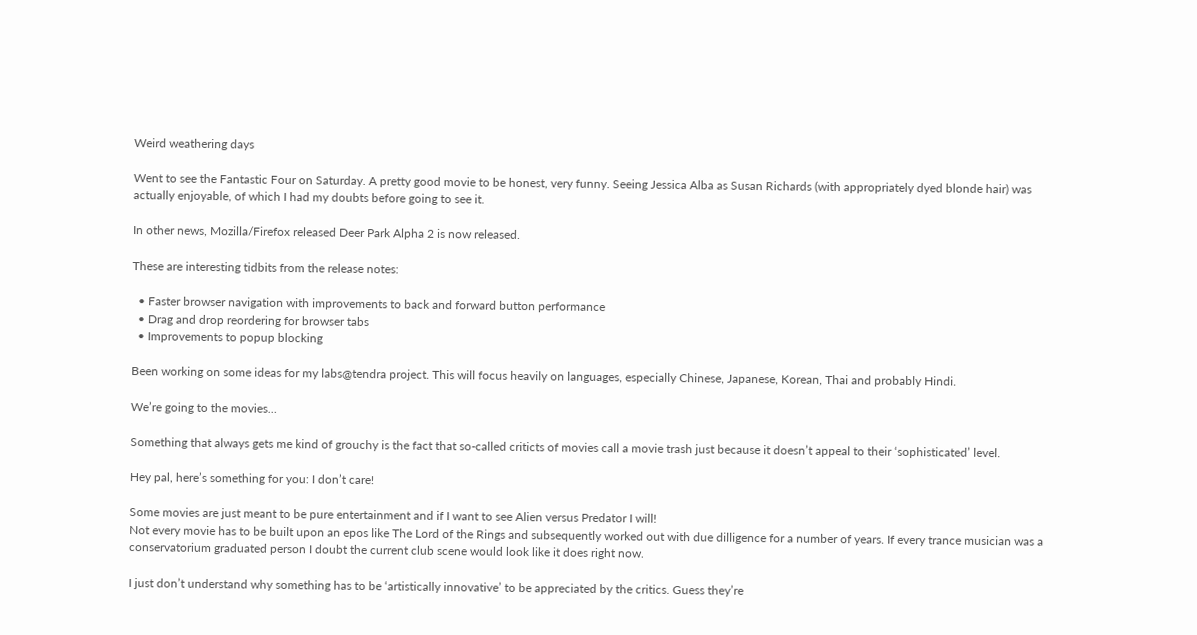Weird weathering days

Went to see the Fantastic Four on Saturday. A pretty good movie to be honest, very funny. Seeing Jessica Alba as Susan Richards (with appropriately dyed blonde hair) was actually enjoyable, of which I had my doubts before going to see it.

In other news, Mozilla/Firefox released Deer Park Alpha 2 is now released.

These are interesting tidbits from the release notes:

  • Faster browser navigation with improvements to back and forward button performance
  • Drag and drop reordering for browser tabs
  • Improvements to popup blocking

Been working on some ideas for my labs@tendra project. This will focus heavily on languages, especially Chinese, Japanese, Korean, Thai and probably Hindi.

We’re going to the movies…

Something that always gets me kind of grouchy is the fact that so-called criticts of movies call a movie trash just because it doesn’t appeal to their ‘sophisticated’ level.

Hey pal, here’s something for you: I don’t care!

Some movies are just meant to be pure entertainment and if I want to see Alien versus Predator I will!
Not every movie has to be built upon an epos like The Lord of the Rings and subsequently worked out with due dilligence for a number of years. If every trance musician was a conservatorium graduated person I doubt the current club scene would look like it does right now.

I just don’t understand why something has to be ‘artistically innovative’ to be appreciated by the critics. Guess they’re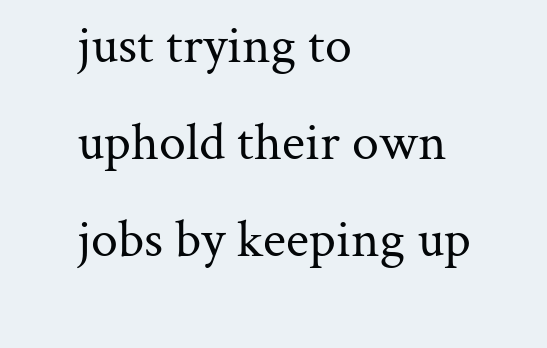just trying to uphold their own jobs by keeping up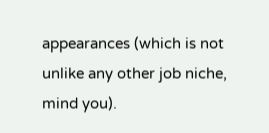appearances (which is not unlike any other job niche, mind you).